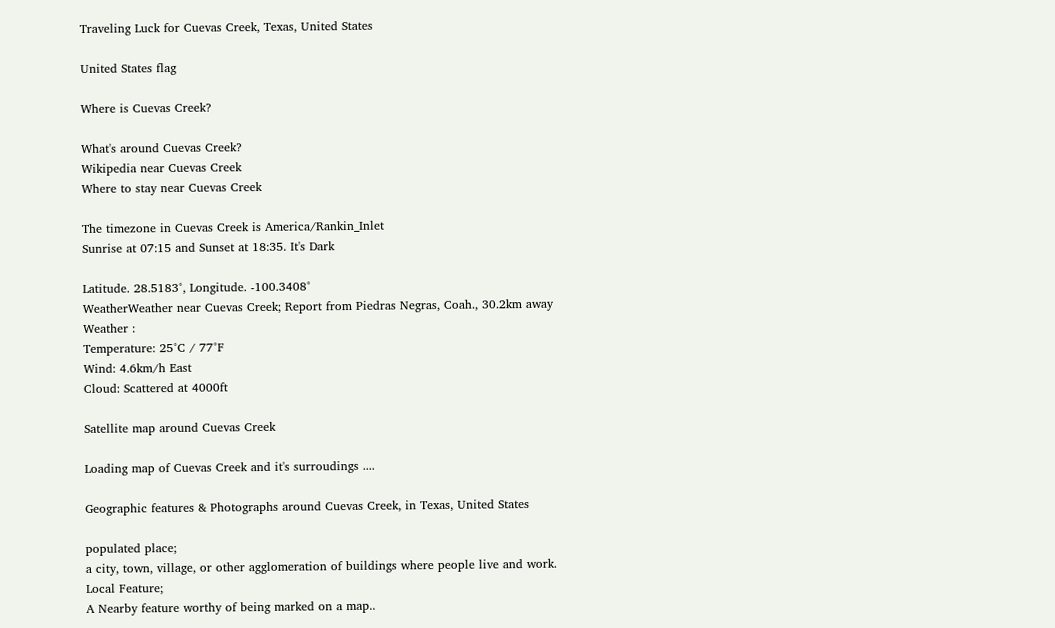Traveling Luck for Cuevas Creek, Texas, United States

United States flag

Where is Cuevas Creek?

What's around Cuevas Creek?
Wikipedia near Cuevas Creek
Where to stay near Cuevas Creek

The timezone in Cuevas Creek is America/Rankin_Inlet
Sunrise at 07:15 and Sunset at 18:35. It's Dark

Latitude. 28.5183°, Longitude. -100.3408°
WeatherWeather near Cuevas Creek; Report from Piedras Negras, Coah., 30.2km away
Weather :
Temperature: 25°C / 77°F
Wind: 4.6km/h East
Cloud: Scattered at 4000ft

Satellite map around Cuevas Creek

Loading map of Cuevas Creek and it's surroudings ....

Geographic features & Photographs around Cuevas Creek, in Texas, United States

populated place;
a city, town, village, or other agglomeration of buildings where people live and work.
Local Feature;
A Nearby feature worthy of being marked on a map..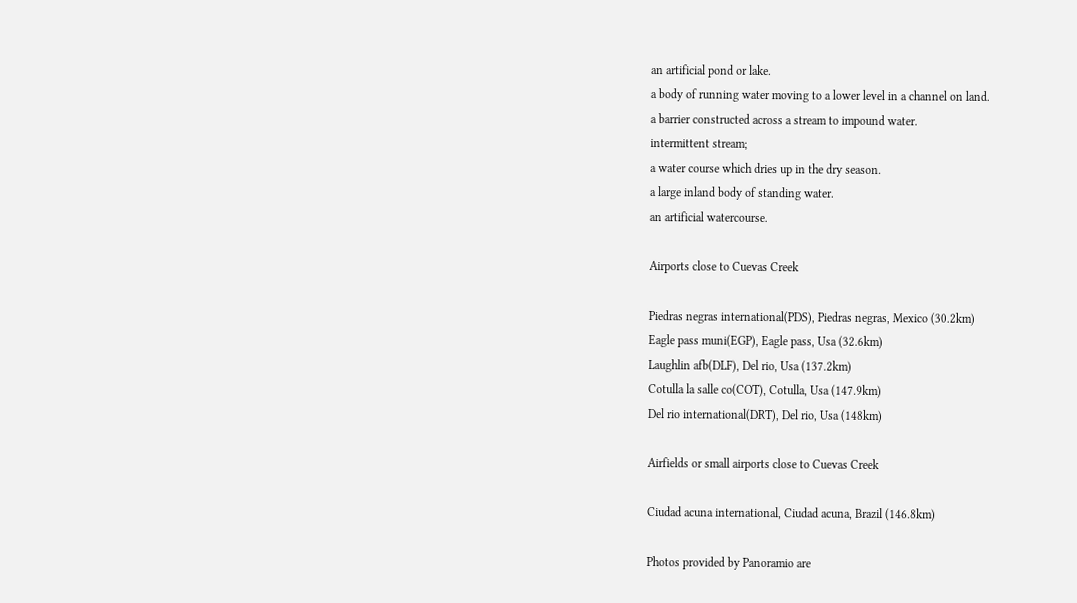an artificial pond or lake.
a body of running water moving to a lower level in a channel on land.
a barrier constructed across a stream to impound water.
intermittent stream;
a water course which dries up in the dry season.
a large inland body of standing water.
an artificial watercourse.

Airports close to Cuevas Creek

Piedras negras international(PDS), Piedras negras, Mexico (30.2km)
Eagle pass muni(EGP), Eagle pass, Usa (32.6km)
Laughlin afb(DLF), Del rio, Usa (137.2km)
Cotulla la salle co(COT), Cotulla, Usa (147.9km)
Del rio international(DRT), Del rio, Usa (148km)

Airfields or small airports close to Cuevas Creek

Ciudad acuna international, Ciudad acuna, Brazil (146.8km)

Photos provided by Panoramio are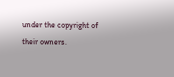under the copyright of their owners.